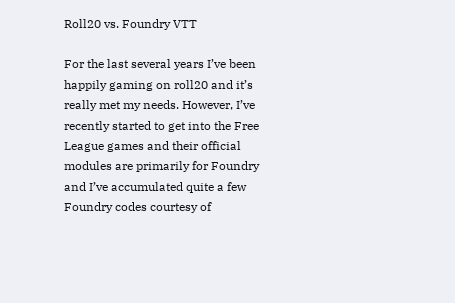Roll20 vs. Foundry VTT

For the last several years I’ve been happily gaming on roll20 and it’s really met my needs. However, I’ve recently started to get into the Free League games and their official modules are primarily for Foundry and I’ve accumulated quite a few Foundry codes courtesy of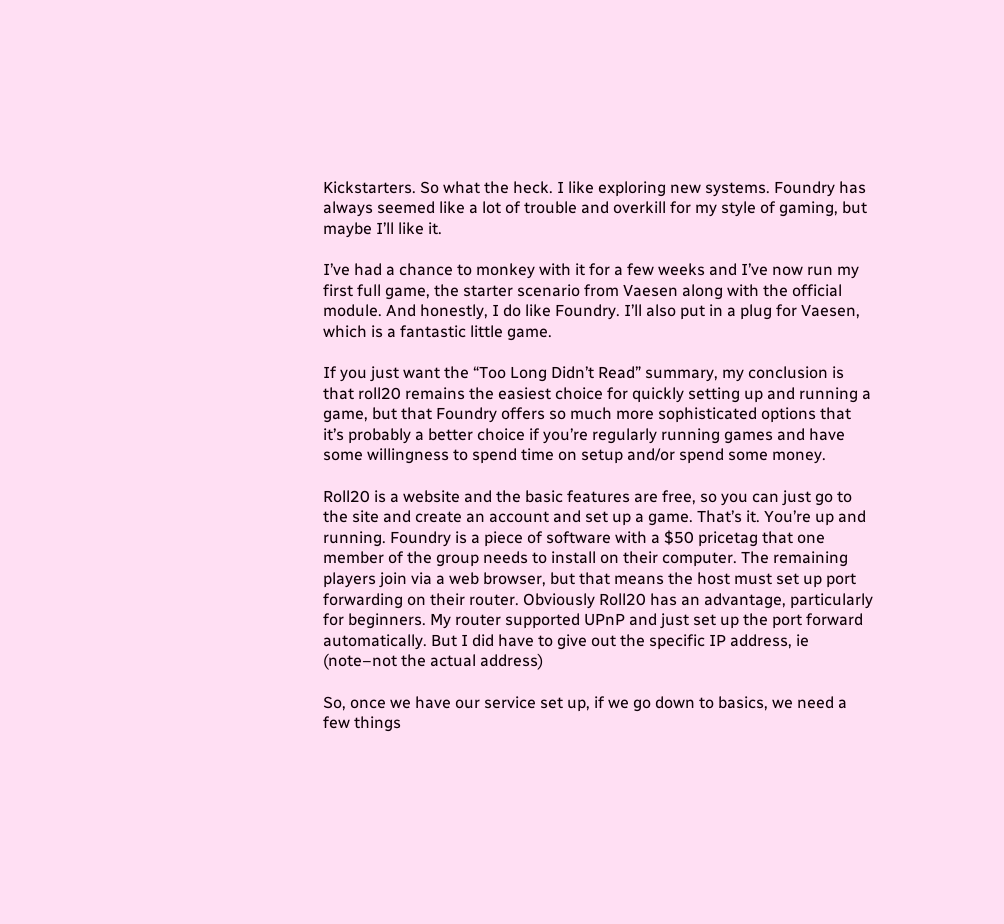Kickstarters. So what the heck. I like exploring new systems. Foundry has always seemed like a lot of trouble and overkill for my style of gaming, but maybe I’ll like it.

I’ve had a chance to monkey with it for a few weeks and I’ve now run my first full game, the starter scenario from Vaesen along with the official module. And honestly, I do like Foundry. I’ll also put in a plug for Vaesen, which is a fantastic little game.

If you just want the “Too Long Didn’t Read” summary, my conclusion is that roll20 remains the easiest choice for quickly setting up and running a game, but that Foundry offers so much more sophisticated options that it’s probably a better choice if you’re regularly running games and have some willingness to spend time on setup and/or spend some money.

Roll20 is a website and the basic features are free, so you can just go to the site and create an account and set up a game. That’s it. You’re up and running. Foundry is a piece of software with a $50 pricetag that one member of the group needs to install on their computer. The remaining players join via a web browser, but that means the host must set up port forwarding on their router. Obviously Roll20 has an advantage, particularly for beginners. My router supported UPnP and just set up the port forward automatically. But I did have to give out the specific IP address, ie (note–not the actual address)

So, once we have our service set up, if we go down to basics, we need a few things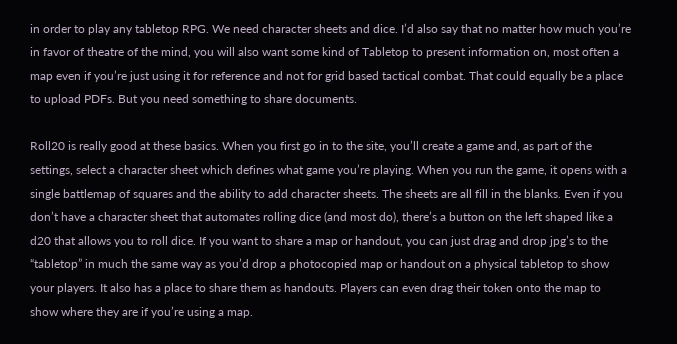in order to play any tabletop RPG. We need character sheets and dice. I’d also say that no matter how much you’re in favor of theatre of the mind, you will also want some kind of Tabletop to present information on, most often a map even if you’re just using it for reference and not for grid based tactical combat. That could equally be a place to upload PDFs. But you need something to share documents.

Roll20 is really good at these basics. When you first go in to the site, you’ll create a game and, as part of the settings, select a character sheet which defines what game you’re playing. When you run the game, it opens with a single battlemap of squares and the ability to add character sheets. The sheets are all fill in the blanks. Even if you don’t have a character sheet that automates rolling dice (and most do), there’s a button on the left shaped like a d20 that allows you to roll dice. If you want to share a map or handout, you can just drag and drop jpg’s to the “tabletop” in much the same way as you’d drop a photocopied map or handout on a physical tabletop to show your players. It also has a place to share them as handouts. Players can even drag their token onto the map to show where they are if you’re using a map.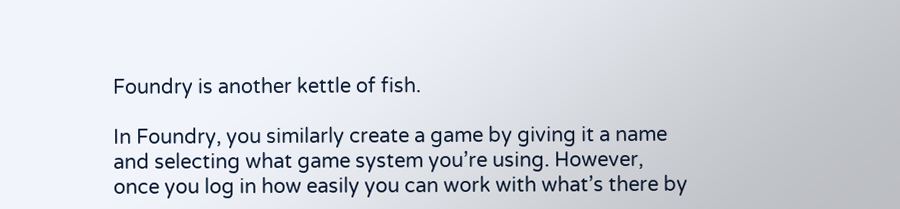Foundry is another kettle of fish.

In Foundry, you similarly create a game by giving it a name and selecting what game system you’re using. However, once you log in how easily you can work with what’s there by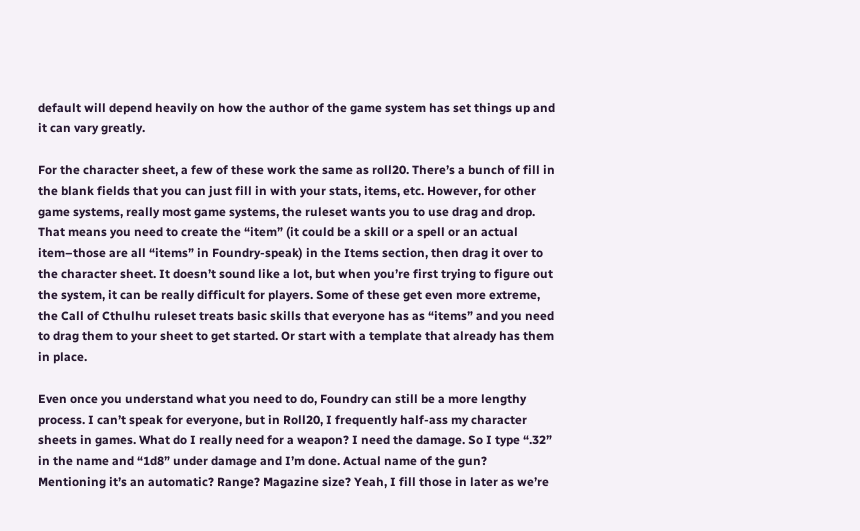default will depend heavily on how the author of the game system has set things up and it can vary greatly.

For the character sheet, a few of these work the same as roll20. There’s a bunch of fill in the blank fields that you can just fill in with your stats, items, etc. However, for other game systems, really most game systems, the ruleset wants you to use drag and drop. That means you need to create the “item” (it could be a skill or a spell or an actual item–those are all “items” in Foundry-speak) in the Items section, then drag it over to the character sheet. It doesn’t sound like a lot, but when you’re first trying to figure out the system, it can be really difficult for players. Some of these get even more extreme, the Call of Cthulhu ruleset treats basic skills that everyone has as “items” and you need to drag them to your sheet to get started. Or start with a template that already has them in place.

Even once you understand what you need to do, Foundry can still be a more lengthy process. I can’t speak for everyone, but in Roll20, I frequently half-ass my character sheets in games. What do I really need for a weapon? I need the damage. So I type “.32” in the name and “1d8” under damage and I’m done. Actual name of the gun? Mentioning it’s an automatic? Range? Magazine size? Yeah, I fill those in later as we’re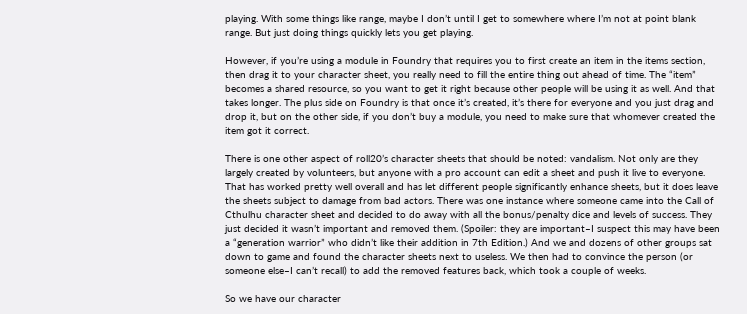playing. With some things like range, maybe I don’t until I get to somewhere where I’m not at point blank range. But just doing things quickly lets you get playing.

However, if you’re using a module in Foundry that requires you to first create an item in the items section, then drag it to your character sheet, you really need to fill the entire thing out ahead of time. The “item” becomes a shared resource, so you want to get it right because other people will be using it as well. And that takes longer. The plus side on Foundry is that once it’s created, it’s there for everyone and you just drag and drop it, but on the other side, if you don’t buy a module, you need to make sure that whomever created the item got it correct.

There is one other aspect of roll20’s character sheets that should be noted: vandalism. Not only are they largely created by volunteers, but anyone with a pro account can edit a sheet and push it live to everyone. That has worked pretty well overall and has let different people significantly enhance sheets, but it does leave the sheets subject to damage from bad actors. There was one instance where someone came into the Call of Cthulhu character sheet and decided to do away with all the bonus/penalty dice and levels of success. They just decided it wasn’t important and removed them. (Spoiler: they are important–I suspect this may have been a “generation warrior” who didn’t like their addition in 7th Edition.) And we and dozens of other groups sat down to game and found the character sheets next to useless. We then had to convince the person (or someone else–I can’t recall) to add the removed features back, which took a couple of weeks.

So we have our character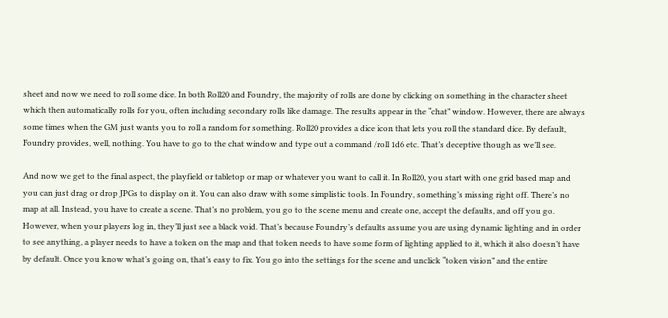sheet and now we need to roll some dice. In both Roll20 and Foundry, the majority of rolls are done by clicking on something in the character sheet which then automatically rolls for you, often including secondary rolls like damage. The results appear in the “chat” window. However, there are always some times when the GM just wants you to roll a random for something. Roll20 provides a dice icon that lets you roll the standard dice. By default, Foundry provides, well, nothing. You have to go to the chat window and type out a command /roll 1d6 etc. That’s deceptive though as we’ll see.

And now we get to the final aspect, the playfield or tabletop or map or whatever you want to call it. In Roll20, you start with one grid based map and you can just drag or drop JPGs to display on it. You can also draw with some simplistic tools. In Foundry, something’s missing right off. There’s no map at all. Instead, you have to create a scene. That’s no problem, you go to the scene menu and create one, accept the defaults, and off you go. However, when your players log in, they’ll just see a black void. That’s because Foundry’s defaults assume you are using dynamic lighting and in order to see anything, a player needs to have a token on the map and that token needs to have some form of lighting applied to it, which it also doesn’t have by default. Once you know what’s going on, that’s easy to fix. You go into the settings for the scene and unclick “token vision” and the entire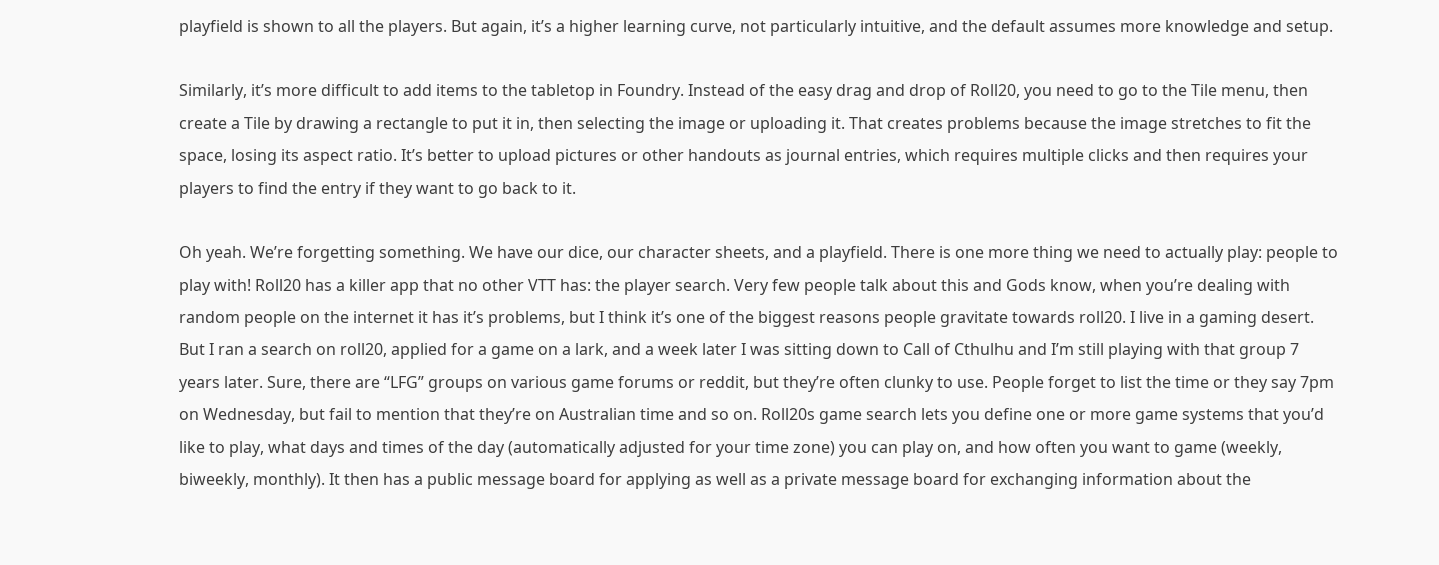playfield is shown to all the players. But again, it’s a higher learning curve, not particularly intuitive, and the default assumes more knowledge and setup.

Similarly, it’s more difficult to add items to the tabletop in Foundry. Instead of the easy drag and drop of Roll20, you need to go to the Tile menu, then create a Tile by drawing a rectangle to put it in, then selecting the image or uploading it. That creates problems because the image stretches to fit the space, losing its aspect ratio. It’s better to upload pictures or other handouts as journal entries, which requires multiple clicks and then requires your players to find the entry if they want to go back to it.

Oh yeah. We’re forgetting something. We have our dice, our character sheets, and a playfield. There is one more thing we need to actually play: people to play with! Roll20 has a killer app that no other VTT has: the player search. Very few people talk about this and Gods know, when you’re dealing with random people on the internet it has it’s problems, but I think it’s one of the biggest reasons people gravitate towards roll20. I live in a gaming desert. But I ran a search on roll20, applied for a game on a lark, and a week later I was sitting down to Call of Cthulhu and I’m still playing with that group 7 years later. Sure, there are “LFG” groups on various game forums or reddit, but they’re often clunky to use. People forget to list the time or they say 7pm on Wednesday, but fail to mention that they’re on Australian time and so on. Roll20s game search lets you define one or more game systems that you’d like to play, what days and times of the day (automatically adjusted for your time zone) you can play on, and how often you want to game (weekly, biweekly, monthly). It then has a public message board for applying as well as a private message board for exchanging information about the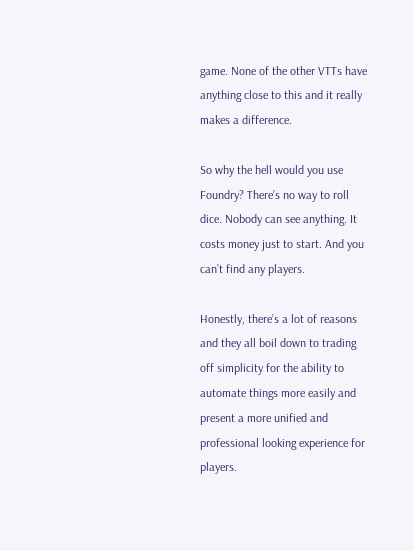game. None of the other VTTs have anything close to this and it really makes a difference.

So why the hell would you use Foundry? There’s no way to roll dice. Nobody can see anything. It costs money just to start. And you can’t find any players.

Honestly, there’s a lot of reasons and they all boil down to trading off simplicity for the ability to automate things more easily and present a more unified and professional looking experience for players.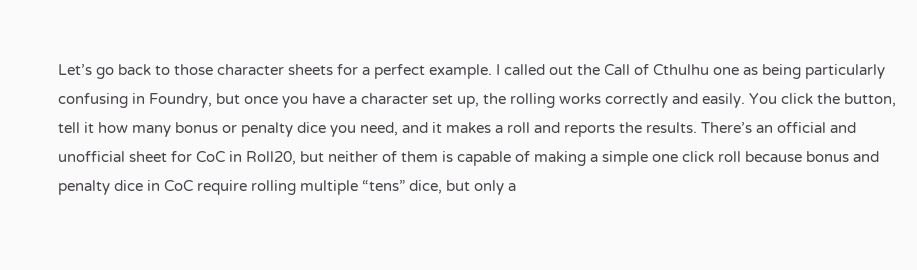Let’s go back to those character sheets for a perfect example. I called out the Call of Cthulhu one as being particularly confusing in Foundry, but once you have a character set up, the rolling works correctly and easily. You click the button, tell it how many bonus or penalty dice you need, and it makes a roll and reports the results. There’s an official and unofficial sheet for CoC in Roll20, but neither of them is capable of making a simple one click roll because bonus and penalty dice in CoC require rolling multiple “tens” dice, but only a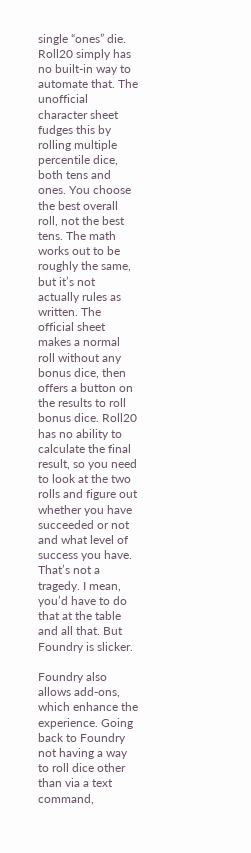single “ones” die. Roll20 simply has no built-in way to automate that. The unofficial character sheet fudges this by rolling multiple percentile dice, both tens and ones. You choose the best overall roll, not the best tens. The math works out to be roughly the same, but it’s not actually rules as written. The official sheet makes a normal roll without any bonus dice, then offers a button on the results to roll bonus dice. Roll20 has no ability to calculate the final result, so you need to look at the two rolls and figure out whether you have succeeded or not and what level of success you have. That’s not a tragedy. I mean, you’d have to do that at the table and all that. But Foundry is slicker.

Foundry also allows add-ons, which enhance the experience. Going back to Foundry not having a way to roll dice other than via a text command,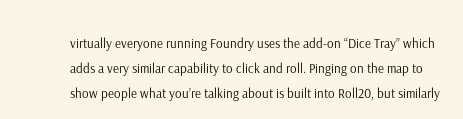virtually everyone running Foundry uses the add-on “Dice Tray” which adds a very similar capability to click and roll. Pinging on the map to show people what you’re talking about is built into Roll20, but similarly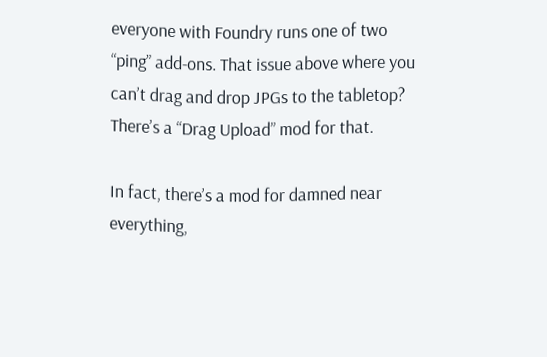everyone with Foundry runs one of two “ping” add-ons. That issue above where you can’t drag and drop JPGs to the tabletop? There’s a “Drag Upload” mod for that.

In fact, there’s a mod for damned near everything,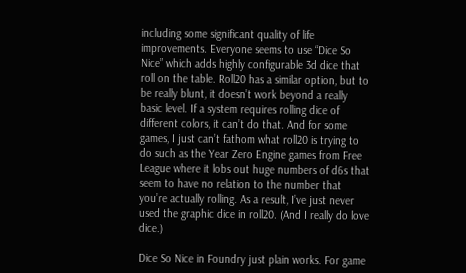including some significant quality of life improvements. Everyone seems to use “Dice So Nice” which adds highly configurable 3d dice that roll on the table. Roll20 has a similar option, but to be really blunt, it doesn’t work beyond a really basic level. If a system requires rolling dice of different colors, it can’t do that. And for some games, I just can’t fathom what roll20 is trying to do such as the Year Zero Engine games from Free League where it lobs out huge numbers of d6s that seem to have no relation to the number that you’re actually rolling. As a result, I’ve just never used the graphic dice in roll20. (And I really do love dice.)

Dice So Nice in Foundry just plain works. For game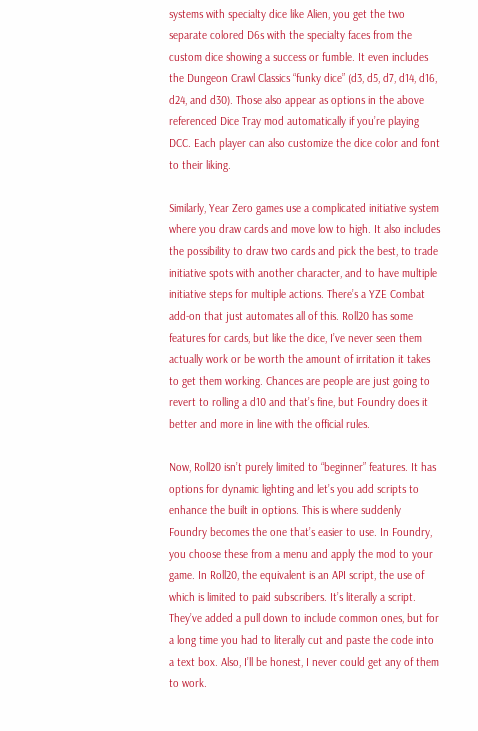systems with specialty dice like Alien, you get the two separate colored D6s with the specialty faces from the custom dice showing a success or fumble. It even includes the Dungeon Crawl Classics “funky dice” (d3, d5, d7, d14, d16, d24, and d30). Those also appear as options in the above referenced Dice Tray mod automatically if you’re playing DCC. Each player can also customize the dice color and font to their liking.

Similarly, Year Zero games use a complicated initiative system where you draw cards and move low to high. It also includes the possibility to draw two cards and pick the best, to trade initiative spots with another character, and to have multiple initiative steps for multiple actions. There’s a YZE Combat add-on that just automates all of this. Roll20 has some features for cards, but like the dice, I’ve never seen them actually work or be worth the amount of irritation it takes to get them working. Chances are people are just going to revert to rolling a d10 and that’s fine, but Foundry does it better and more in line with the official rules.

Now, Roll20 isn’t purely limited to “beginner” features. It has options for dynamic lighting and let’s you add scripts to enhance the built in options. This is where suddenly Foundry becomes the one that’s easier to use. In Foundry, you choose these from a menu and apply the mod to your game. In Roll20, the equivalent is an API script, the use of which is limited to paid subscribers. It’s literally a script. They’ve added a pull down to include common ones, but for a long time you had to literally cut and paste the code into a text box. Also, I’ll be honest, I never could get any of them to work.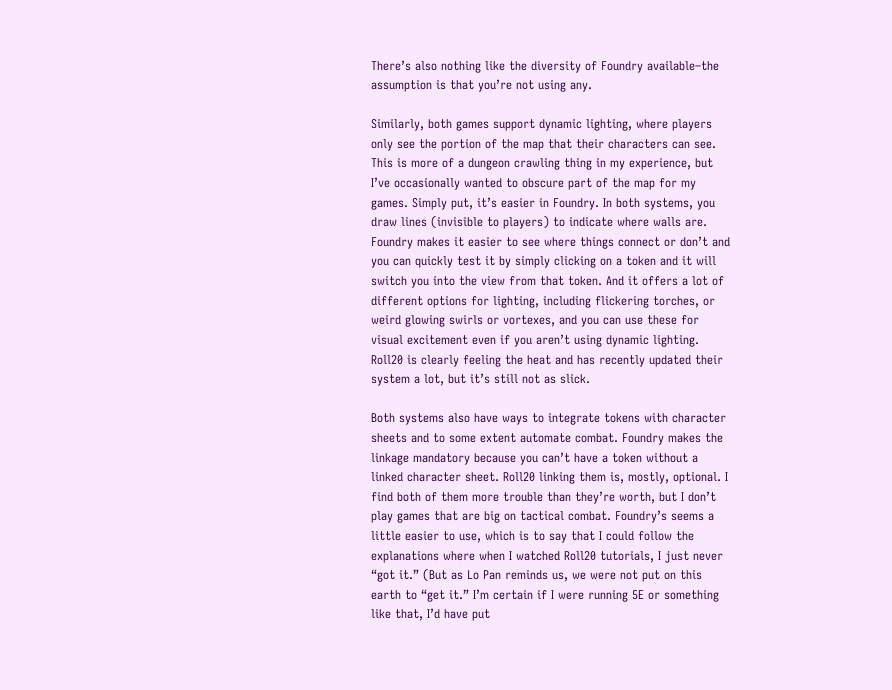There’s also nothing like the diversity of Foundry available–the assumption is that you’re not using any.

Similarly, both games support dynamic lighting, where players only see the portion of the map that their characters can see. This is more of a dungeon crawling thing in my experience, but I’ve occasionally wanted to obscure part of the map for my games. Simply put, it’s easier in Foundry. In both systems, you draw lines (invisible to players) to indicate where walls are. Foundry makes it easier to see where things connect or don’t and you can quickly test it by simply clicking on a token and it will switch you into the view from that token. And it offers a lot of different options for lighting, including flickering torches, or weird glowing swirls or vortexes, and you can use these for visual excitement even if you aren’t using dynamic lighting. Roll20 is clearly feeling the heat and has recently updated their system a lot, but it’s still not as slick.

Both systems also have ways to integrate tokens with character sheets and to some extent automate combat. Foundry makes the linkage mandatory because you can’t have a token without a linked character sheet. Roll20 linking them is, mostly, optional. I find both of them more trouble than they’re worth, but I don’t play games that are big on tactical combat. Foundry’s seems a little easier to use, which is to say that I could follow the explanations where when I watched Roll20 tutorials, I just never “got it.” (But as Lo Pan reminds us, we were not put on this earth to “get it.” I’m certain if I were running 5E or something like that, I’d have put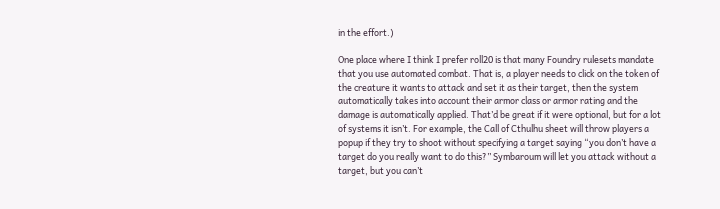in the effort.)

One place where I think I prefer roll20 is that many Foundry rulesets mandate that you use automated combat. That is, a player needs to click on the token of the creature it wants to attack and set it as their target, then the system automatically takes into account their armor class or armor rating and the damage is automatically applied. That’d be great if it were optional, but for a lot of systems it isn’t. For example, the Call of Cthulhu sheet will throw players a popup if they try to shoot without specifying a target saying “you don’t have a target do you really want to do this?” Symbaroum will let you attack without a target, but you can’t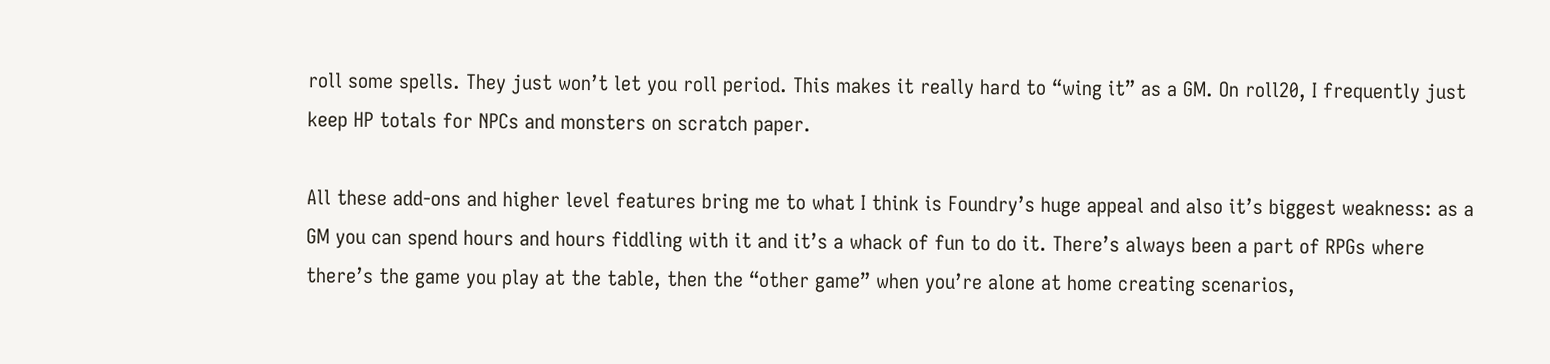roll some spells. They just won’t let you roll period. This makes it really hard to “wing it” as a GM. On roll20, I frequently just keep HP totals for NPCs and monsters on scratch paper.

All these add-ons and higher level features bring me to what I think is Foundry’s huge appeal and also it’s biggest weakness: as a GM you can spend hours and hours fiddling with it and it’s a whack of fun to do it. There’s always been a part of RPGs where there’s the game you play at the table, then the “other game” when you’re alone at home creating scenarios,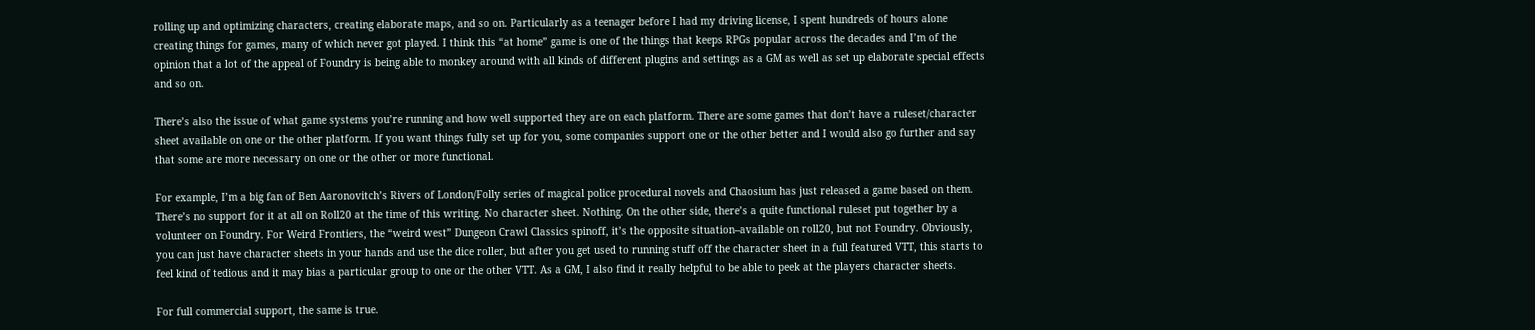rolling up and optimizing characters, creating elaborate maps, and so on. Particularly as a teenager before I had my driving license, I spent hundreds of hours alone creating things for games, many of which never got played. I think this “at home” game is one of the things that keeps RPGs popular across the decades and I’m of the opinion that a lot of the appeal of Foundry is being able to monkey around with all kinds of different plugins and settings as a GM as well as set up elaborate special effects and so on.

There’s also the issue of what game systems you’re running and how well supported they are on each platform. There are some games that don’t have a ruleset/character sheet available on one or the other platform. If you want things fully set up for you, some companies support one or the other better and I would also go further and say that some are more necessary on one or the other or more functional.

For example, I’m a big fan of Ben Aaronovitch’s Rivers of London/Folly series of magical police procedural novels and Chaosium has just released a game based on them. There’s no support for it at all on Roll20 at the time of this writing. No character sheet. Nothing. On the other side, there’s a quite functional ruleset put together by a volunteer on Foundry. For Weird Frontiers, the “weird west” Dungeon Crawl Classics spinoff, it’s the opposite situation–available on roll20, but not Foundry. Obviously, you can just have character sheets in your hands and use the dice roller, but after you get used to running stuff off the character sheet in a full featured VTT, this starts to feel kind of tedious and it may bias a particular group to one or the other VTT. As a GM, I also find it really helpful to be able to peek at the players character sheets.

For full commercial support, the same is true.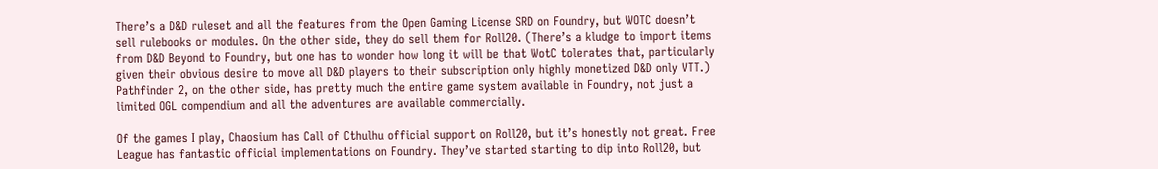There’s a D&D ruleset and all the features from the Open Gaming License SRD on Foundry, but WOTC doesn’t sell rulebooks or modules. On the other side, they do sell them for Roll20. (There’s a kludge to import items from D&D Beyond to Foundry, but one has to wonder how long it will be that WotC tolerates that, particularly given their obvious desire to move all D&D players to their subscription only highly monetized D&D only VTT.) Pathfinder 2, on the other side, has pretty much the entire game system available in Foundry, not just a limited OGL compendium and all the adventures are available commercially.

Of the games I play, Chaosium has Call of Cthulhu official support on Roll20, but it’s honestly not great. Free League has fantastic official implementations on Foundry. They’ve started starting to dip into Roll20, but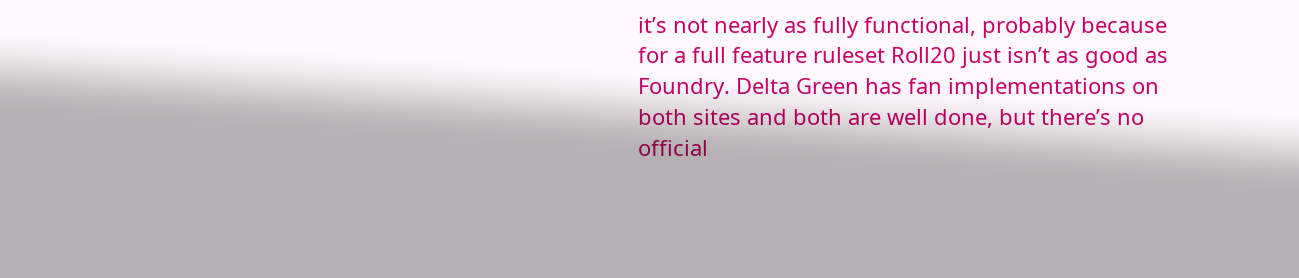it’s not nearly as fully functional, probably because for a full feature ruleset Roll20 just isn’t as good as Foundry. Delta Green has fan implementations on both sites and both are well done, but there’s no official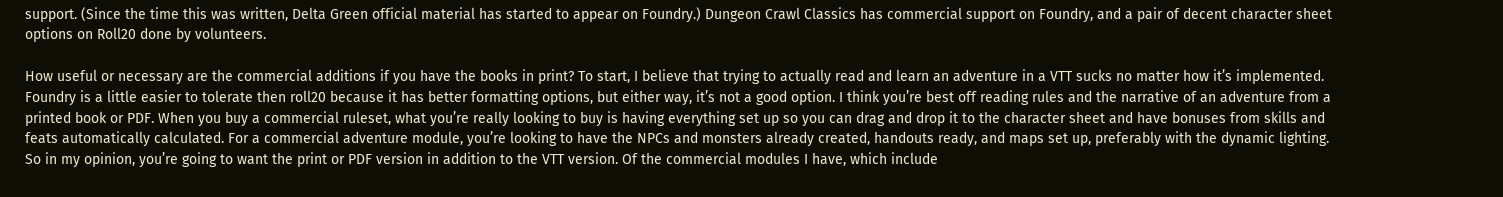support. (Since the time this was written, Delta Green official material has started to appear on Foundry.) Dungeon Crawl Classics has commercial support on Foundry, and a pair of decent character sheet options on Roll20 done by volunteers.

How useful or necessary are the commercial additions if you have the books in print? To start, I believe that trying to actually read and learn an adventure in a VTT sucks no matter how it’s implemented. Foundry is a little easier to tolerate then roll20 because it has better formatting options, but either way, it’s not a good option. I think you’re best off reading rules and the narrative of an adventure from a printed book or PDF. When you buy a commercial ruleset, what you’re really looking to buy is having everything set up so you can drag and drop it to the character sheet and have bonuses from skills and feats automatically calculated. For a commercial adventure module, you’re looking to have the NPCs and monsters already created, handouts ready, and maps set up, preferably with the dynamic lighting. So in my opinion, you’re going to want the print or PDF version in addition to the VTT version. Of the commercial modules I have, which include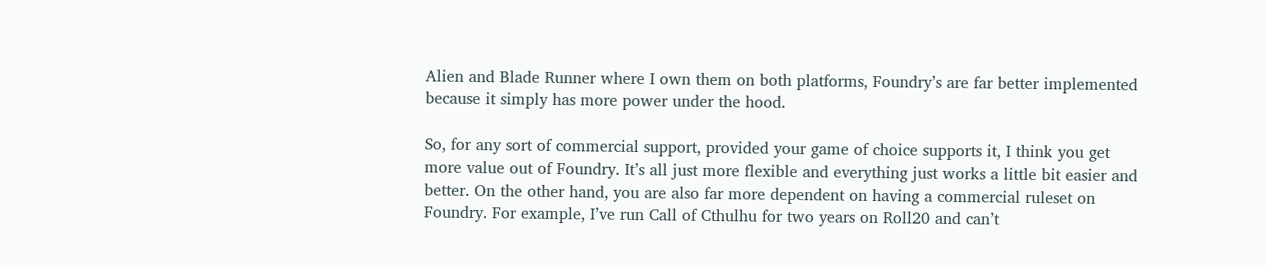Alien and Blade Runner where I own them on both platforms, Foundry’s are far better implemented because it simply has more power under the hood.

So, for any sort of commercial support, provided your game of choice supports it, I think you get more value out of Foundry. It’s all just more flexible and everything just works a little bit easier and better. On the other hand, you are also far more dependent on having a commercial ruleset on Foundry. For example, I’ve run Call of Cthulhu for two years on Roll20 and can’t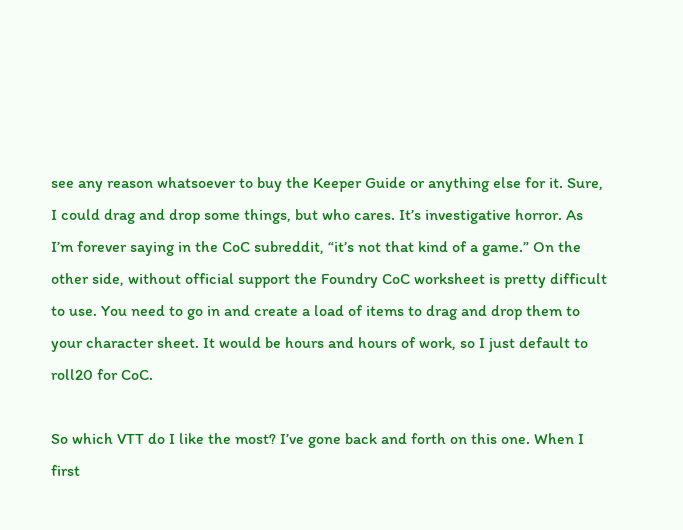see any reason whatsoever to buy the Keeper Guide or anything else for it. Sure, I could drag and drop some things, but who cares. It’s investigative horror. As I’m forever saying in the CoC subreddit, “it’s not that kind of a game.” On the other side, without official support the Foundry CoC worksheet is pretty difficult to use. You need to go in and create a load of items to drag and drop them to your character sheet. It would be hours and hours of work, so I just default to roll20 for CoC.

So which VTT do I like the most? I’ve gone back and forth on this one. When I first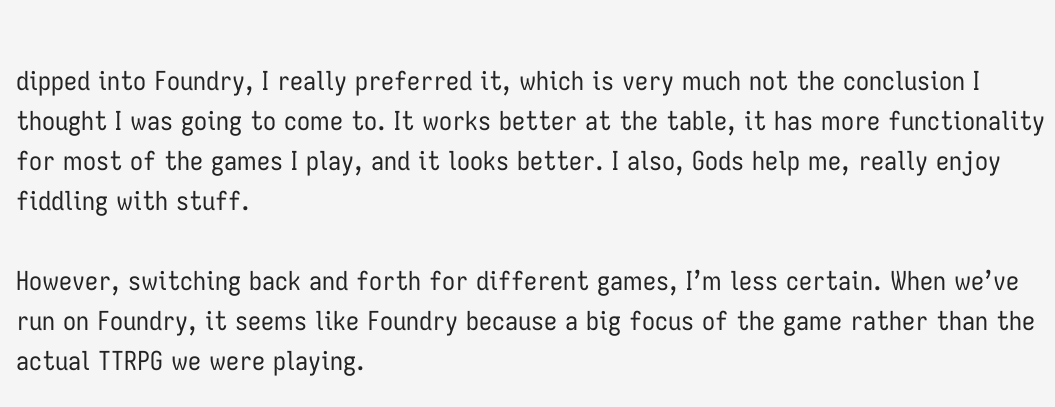dipped into Foundry, I really preferred it, which is very much not the conclusion I thought I was going to come to. It works better at the table, it has more functionality for most of the games I play, and it looks better. I also, Gods help me, really enjoy fiddling with stuff.

However, switching back and forth for different games, I’m less certain. When we’ve run on Foundry, it seems like Foundry because a big focus of the game rather than the actual TTRPG we were playing.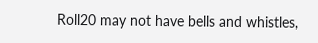Roll20 may not have bells and whistles,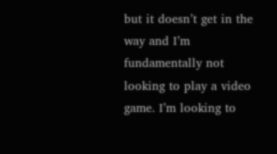but it doesn’t get in the way and I’m fundamentally not looking to play a video game. I’m looking to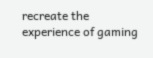recreate the experience of gaming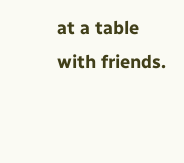at a table with friends.